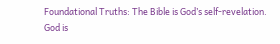Foundational Truths: The Bible is God’s self-revelation.
God is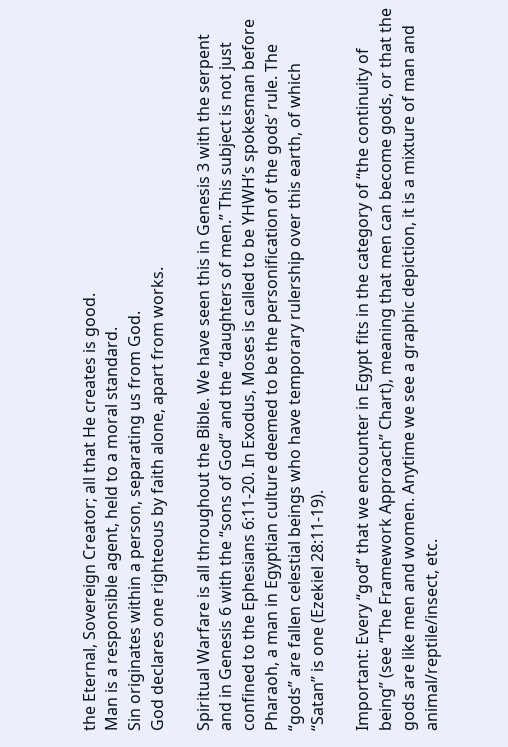the Eternal, Sovereign Creator; all that He creates is good.
Man is a responsible agent, held to a moral standard.
Sin originates within a person, separating us from God.
God declares one righteous by faith alone, apart from works.

Spiritual Warfare is all throughout the Bible. We have seen this in Genesis 3 with the serpent and in Genesis 6 with the “sons of God” and the “daughters of men.” This subject is not just confined to the Ephesians 6:11-20. In Exodus, Moses is called to be YHWH’s spokesman before Pharaoh, a man in Egyptian culture deemed to be the personification of the gods’ rule. The “gods” are fallen celestial beings who have temporary rulership over this earth, of which “Satan” is one (Ezekiel 28:11-19).

Important: Every “god” that we encounter in Egypt fits in the category of “the continuity of being” (see “The Framework Approach” Chart), meaning that men can become gods, or that the gods are like men and women. Anytime we see a graphic depiction, it is a mixture of man and animal/reptile/insect, etc.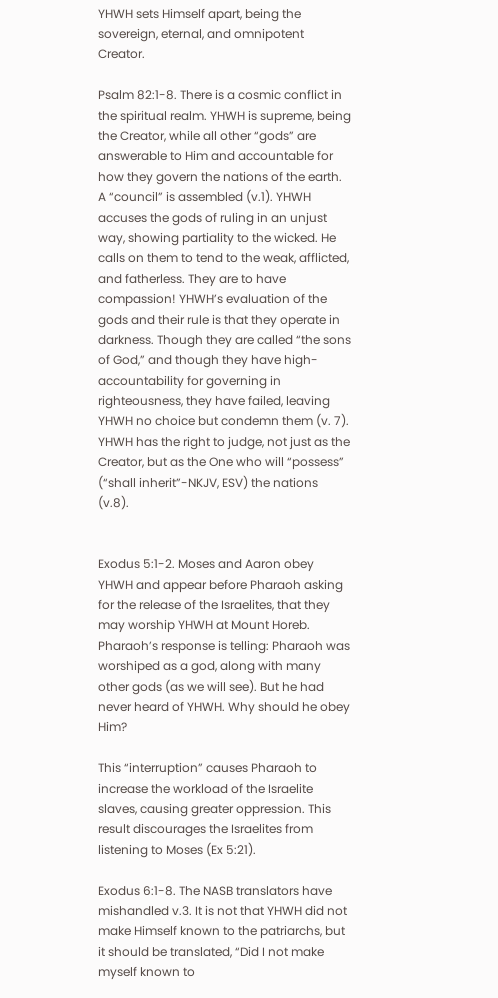YHWH sets Himself apart, being the sovereign, eternal, and omnipotent Creator.

Psalm 82:1-8. There is a cosmic conflict in the spiritual realm. YHWH is supreme, being the Creator, while all other “gods” are answerable to Him and accountable for how they govern the nations of the earth. A “council” is assembled (v.1). YHWH accuses the gods of ruling in an unjust way, showing partiality to the wicked. He calls on them to tend to the weak, afflicted, and fatherless. They are to have compassion! YHWH’s evaluation of the gods and their rule is that they operate in darkness. Though they are called “the sons of God,” and though they have high-accountability for governing in righteousness, they have failed, leaving YHWH no choice but condemn them (v. 7). YHWH has the right to judge, not just as the Creator, but as the One who will “possess” (“shall inherit”-NKJV, ESV) the nations (v.8).


Exodus 5:1-2. Moses and Aaron obey YHWH and appear before Pharaoh asking for the release of the Israelites, that they may worship YHWH at Mount Horeb. Pharaoh’s response is telling: Pharaoh was worshiped as a god, along with many other gods (as we will see). But he had never heard of YHWH. Why should he obey Him?

This “interruption” causes Pharaoh to increase the workload of the Israelite slaves, causing greater oppression. This result discourages the Israelites from listening to Moses (Ex 5:21).

Exodus 6:1-8. The NASB translators have mishandled v.3. It is not that YHWH did not make Himself known to the patriarchs, but it should be translated, “Did I not make myself known to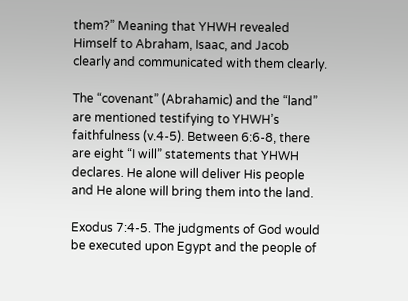them?” Meaning that YHWH revealed Himself to Abraham, Isaac, and Jacob clearly and communicated with them clearly.

The “covenant” (Abrahamic) and the “land” are mentioned testifying to YHWH’s faithfulness (v.4-5). Between 6:6-8, there are eight “I will” statements that YHWH declares. He alone will deliver His people and He alone will bring them into the land.

Exodus 7:4-5. The judgments of God would be executed upon Egypt and the people of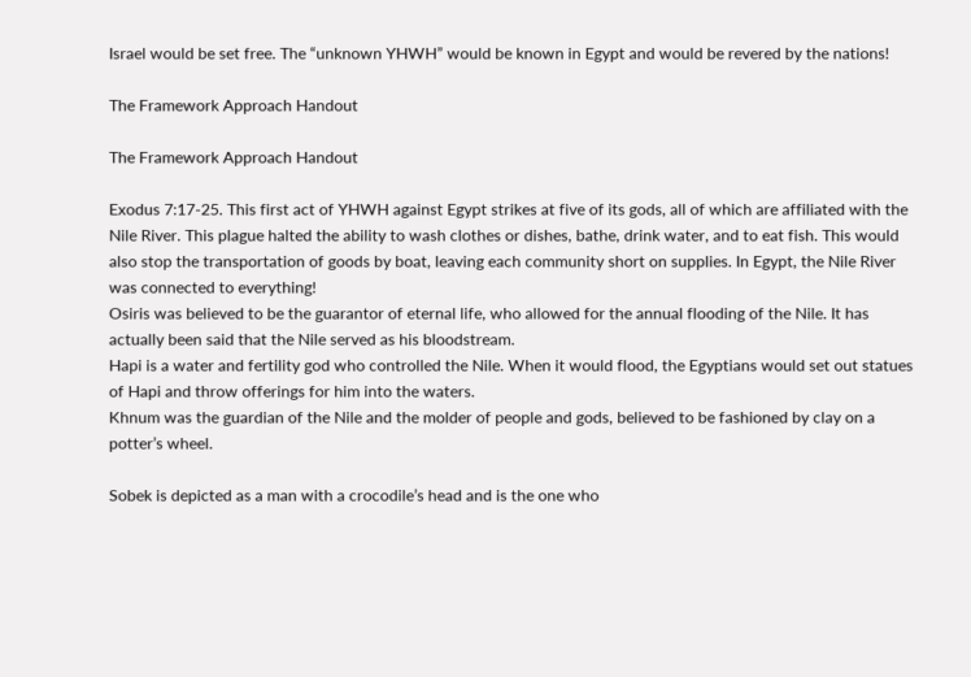Israel would be set free. The “unknown YHWH” would be known in Egypt and would be revered by the nations!

The Framework Approach Handout

The Framework Approach Handout

Exodus 7:17-25. This first act of YHWH against Egypt strikes at five of its gods, all of which are affiliated with the Nile River. This plague halted the ability to wash clothes or dishes, bathe, drink water, and to eat fish. This would also stop the transportation of goods by boat, leaving each community short on supplies. In Egypt, the Nile River was connected to everything!
Osiris was believed to be the guarantor of eternal life, who allowed for the annual flooding of the Nile. It has actually been said that the Nile served as his bloodstream.
Hapi is a water and fertility god who controlled the Nile. When it would flood, the Egyptians would set out statues of Hapi and throw offerings for him into the waters.
Khnum was the guardian of the Nile and the molder of people and gods, believed to be fashioned by clay on a potter’s wheel.

Sobek is depicted as a man with a crocodile’s head and is the one who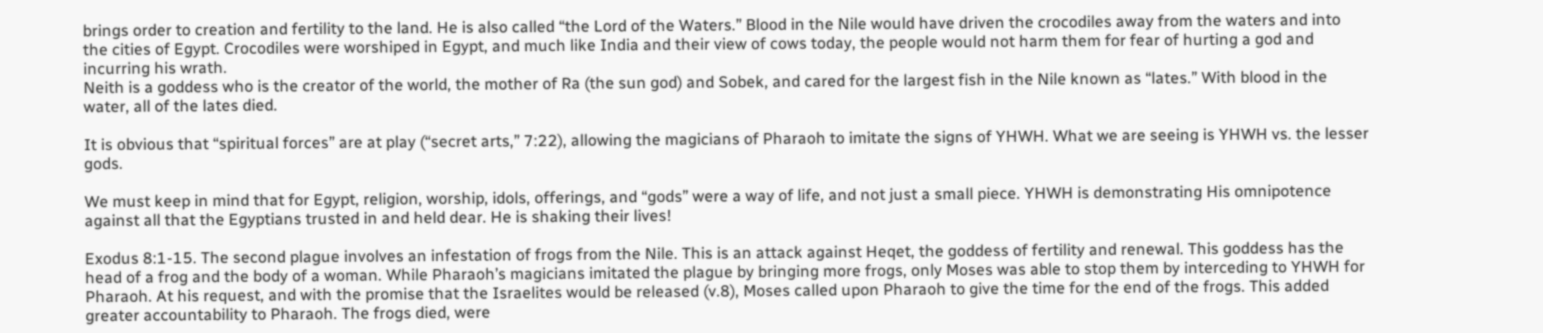brings order to creation and fertility to the land. He is also called “the Lord of the Waters.” Blood in the Nile would have driven the crocodiles away from the waters and into the cities of Egypt. Crocodiles were worshiped in Egypt, and much like India and their view of cows today, the people would not harm them for fear of hurting a god and incurring his wrath.
Neith is a goddess who is the creator of the world, the mother of Ra (the sun god) and Sobek, and cared for the largest fish in the Nile known as “lates.” With blood in the water, all of the lates died.

It is obvious that “spiritual forces” are at play (“secret arts,” 7:22), allowing the magicians of Pharaoh to imitate the signs of YHWH. What we are seeing is YHWH vs. the lesser gods.

We must keep in mind that for Egypt, religion, worship, idols, offerings, and “gods” were a way of life, and not just a small piece. YHWH is demonstrating His omnipotence against all that the Egyptians trusted in and held dear. He is shaking their lives!

Exodus 8:1-15. The second plague involves an infestation of frogs from the Nile. This is an attack against Heqet, the goddess of fertility and renewal. This goddess has the head of a frog and the body of a woman. While Pharaoh’s magicians imitated the plague by bringing more frogs, only Moses was able to stop them by interceding to YHWH for Pharaoh. At his request, and with the promise that the Israelites would be released (v.8), Moses called upon Pharaoh to give the time for the end of the frogs. This added greater accountability to Pharaoh. The frogs died, were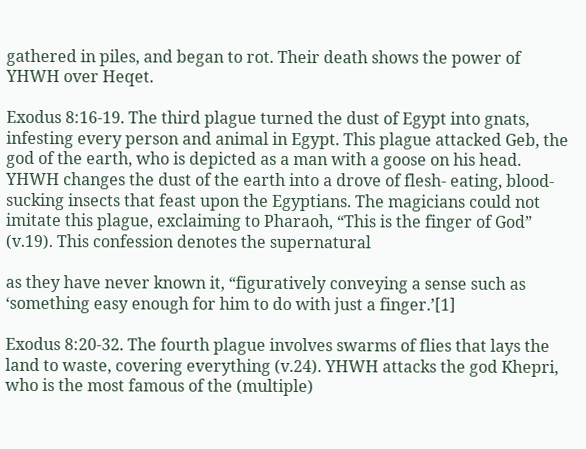gathered in piles, and began to rot. Their death shows the power of YHWH over Heqet.

Exodus 8:16-19. The third plague turned the dust of Egypt into gnats, infesting every person and animal in Egypt. This plague attacked Geb, the god of the earth, who is depicted as a man with a goose on his head. YHWH changes the dust of the earth into a drove of flesh- eating, blood-sucking insects that feast upon the Egyptians. The magicians could not imitate this plague, exclaiming to Pharaoh, “This is the finger of God” (v.19). This confession denotes the supernatural

as they have never known it, “figuratively conveying a sense such as ‘something easy enough for him to do with just a finger.’[1]

Exodus 8:20-32. The fourth plague involves swarms of flies that lays the land to waste, covering everything (v.24). YHWH attacks the god Khepri, who is the most famous of the (multiple)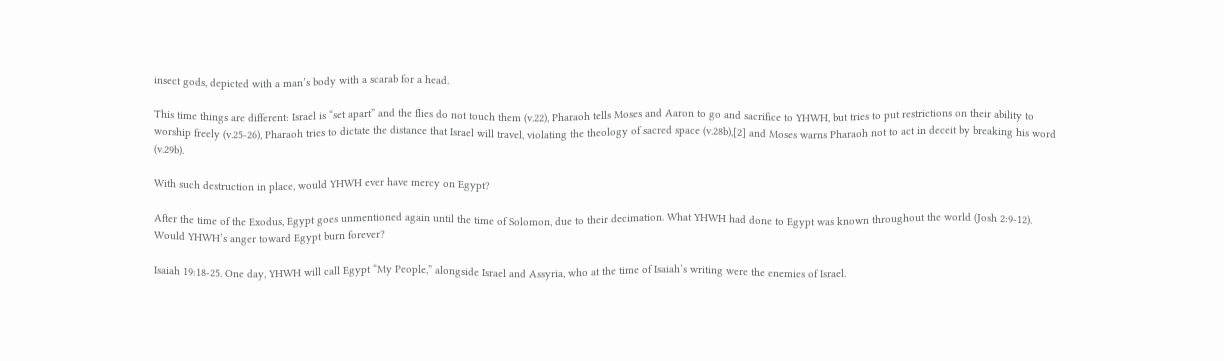insect gods, depicted with a man’s body with a scarab for a head.

This time things are different: Israel is “set apart” and the flies do not touch them (v.22), Pharaoh tells Moses and Aaron to go and sacrifice to YHWH, but tries to put restrictions on their ability to worship freely (v.25-26), Pharaoh tries to dictate the distance that Israel will travel, violating the theology of sacred space (v.28b),[2] and Moses warns Pharaoh not to act in deceit by breaking his word (v.29b).

With such destruction in place, would YHWH ever have mercy on Egypt?

After the time of the Exodus, Egypt goes unmentioned again until the time of Solomon, due to their decimation. What YHWH had done to Egypt was known throughout the world (Josh 2:9-12). Would YHWH’s anger toward Egypt burn forever?

Isaiah 19:18-25. One day, YHWH will call Egypt “My People,” alongside Israel and Assyria, who at the time of Isaiah’s writing were the enemies of Israel.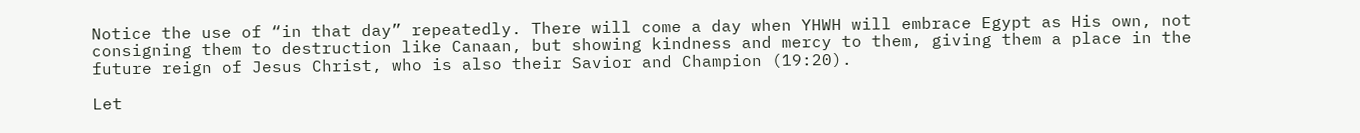Notice the use of “in that day” repeatedly. There will come a day when YHWH will embrace Egypt as His own, not consigning them to destruction like Canaan, but showing kindness and mercy to them, giving them a place in the future reign of Jesus Christ, who is also their Savior and Champion (19:20).

Let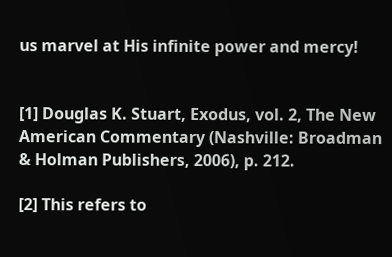us marvel at His infinite power and mercy!


[1] Douglas K. Stuart, Exodus, vol. 2, The New American Commentary (Nashville: Broadman & Holman Publishers, 2006), p. 212.

[2] This refers to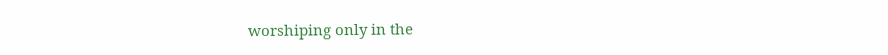worshiping only in the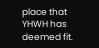place that YHWH has deemed fit.